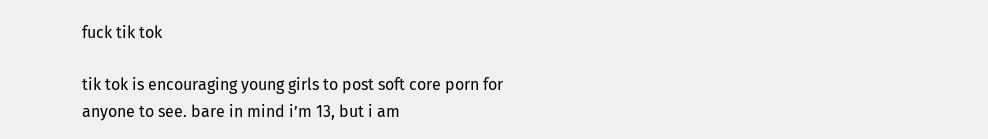fuck tik tok

tik tok is encouraging young girls to post soft core porn for anyone to see. bare in mind i’m 13, but i am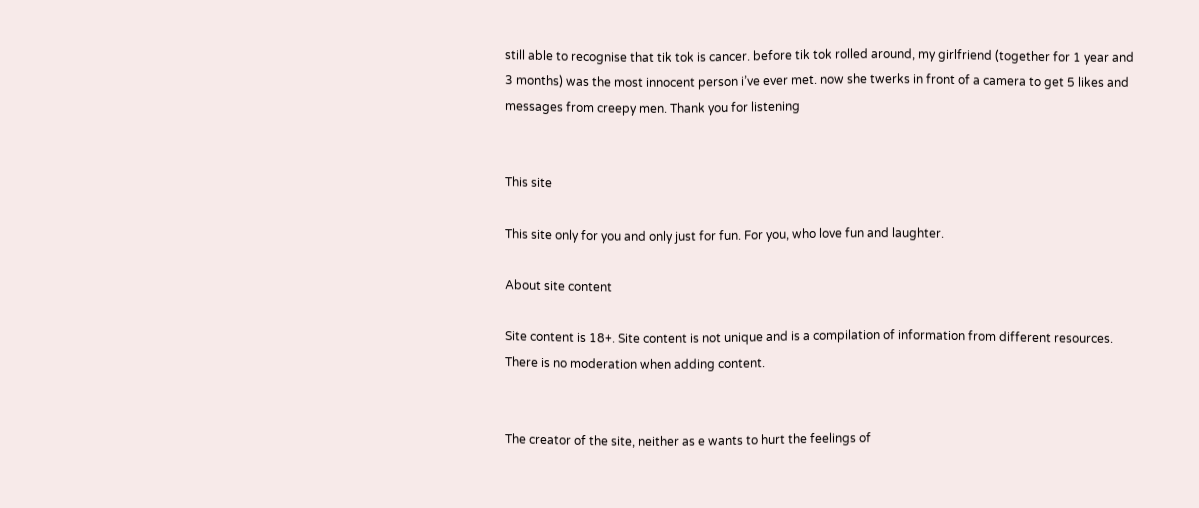still able to recognise that tik tok is cancer. before tik tok rolled around, my girlfriend (together for 1 year and 3 months) was the most innocent person i’ve ever met. now she twerks in front of a camera to get 5 likes and messages from creepy men. Thank you for listening


This site

This site only for you and only just for fun. For you, who love fun and laughter.

About site content

Site content is 18+. Site content is not unique and is a compilation of information from different resources. There is no moderation when adding content.


The creator of the site, neither as e wants to hurt the feelings of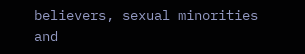believers, sexual minorities and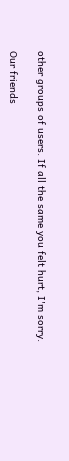other groups of users. If all the same you felt hurt, I'm sorry.

Our friends